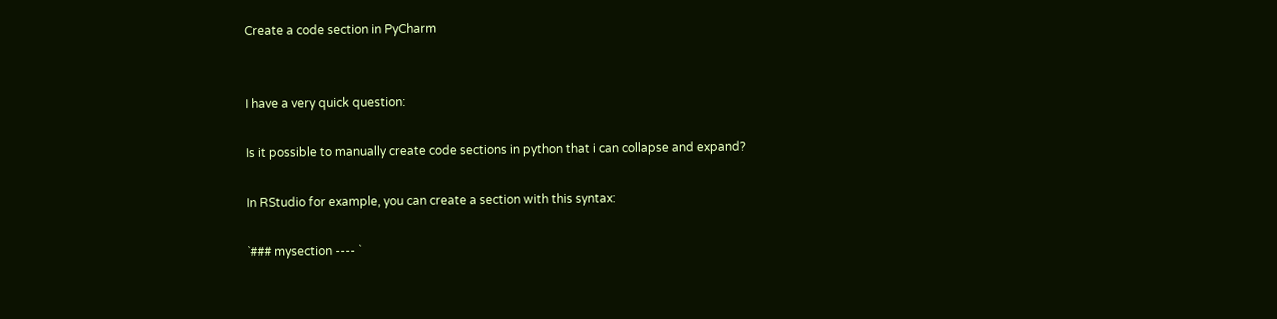Create a code section in PyCharm


I have a very quick question:

Is it possible to manually create code sections in python that i can collapse and expand?

In RStudio for example, you can create a section with this syntax:

`### mysection ---- `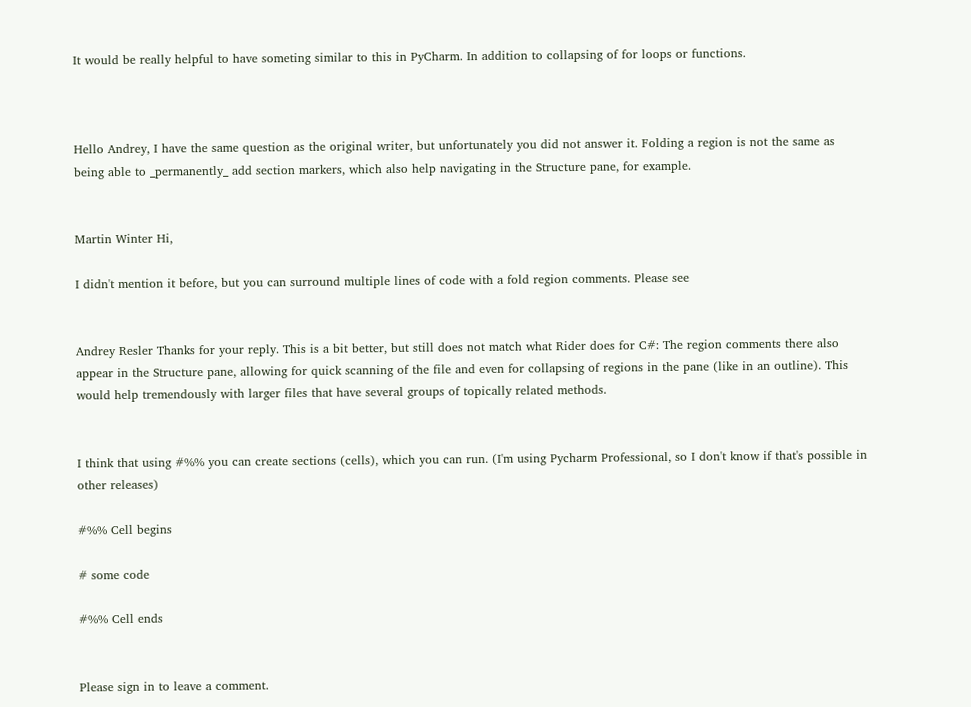It would be really helpful to have someting similar to this in PyCharm. In addition to collapsing of for loops or functions.



Hello Andrey, I have the same question as the original writer, but unfortunately you did not answer it. Folding a region is not the same as being able to _permanently_ add section markers, which also help navigating in the Structure pane, for example.


Martin Winter Hi,

I didn't mention it before, but you can surround multiple lines of code with a fold region comments. Please see


Andrey Resler Thanks for your reply. This is a bit better, but still does not match what Rider does for C#: The region comments there also appear in the Structure pane, allowing for quick scanning of the file and even for collapsing of regions in the pane (like in an outline). This would help tremendously with larger files that have several groups of topically related methods.


I think that using #%% you can create sections (cells), which you can run. (I'm using Pycharm Professional, so I don't know if that's possible in other releases)

#%% Cell begins

# some code

#%% Cell ends


Please sign in to leave a comment.